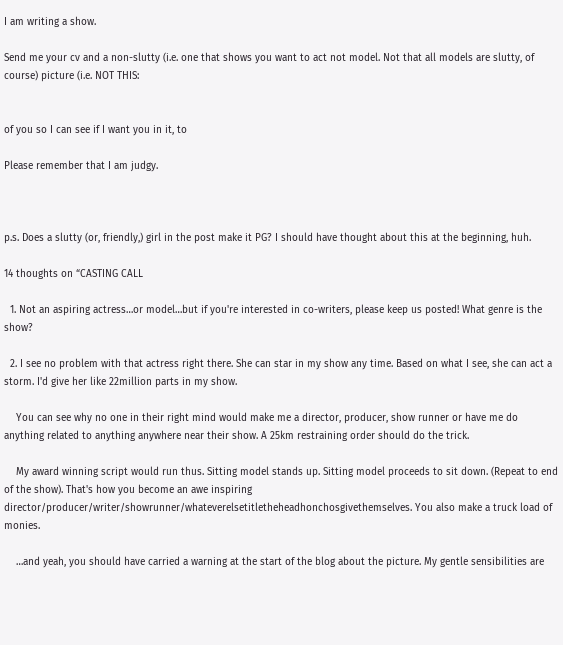I am writing a show.

Send me your cv and a non-slutty (i.e. one that shows you want to act not model. Not that all models are slutty, of course) picture (i.e. NOT THIS:


of you so I can see if I want you in it, to

Please remember that I am judgy.



p.s. Does a slutty (or, friendly,) girl in the post make it PG? I should have thought about this at the beginning, huh.

14 thoughts on “CASTING CALL

  1. Not an aspiring actress…or model…but if you're interested in co-writers, please keep us posted! What genre is the show?

  2. I see no problem with that actress right there. She can star in my show any time. Based on what I see, she can act a storm. I'd give her like 22million parts in my show.

    You can see why no one in their right mind would make me a director, producer, show runner or have me do anything related to anything anywhere near their show. A 25km restraining order should do the trick.

    My award winning script would run thus. Sitting model stands up. Sitting model proceeds to sit down. (Repeat to end of the show). That's how you become an awe inspiring director/producer/writer/showrunner/whateverelsetitletheheadhonchosgivethemselves. You also make a truck load of monies.

    …and yeah, you should have carried a warning at the start of the blog about the picture. My gentle sensibilities are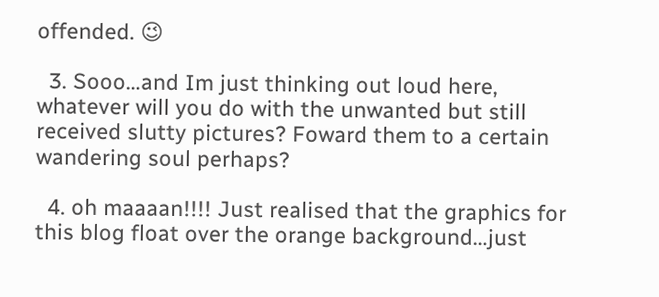offended. 😉

  3. Sooo…and Im just thinking out loud here, whatever will you do with the unwanted but still received slutty pictures? Foward them to a certain wandering soul perhaps?

  4. oh maaaan!!!! Just realised that the graphics for this blog float over the orange background…just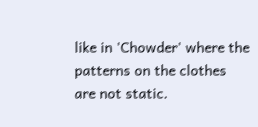like in 'Chowder' where the patterns on the clothes are not static.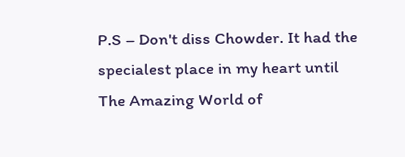P.S – Don't diss Chowder. It had the specialest place in my heart until The Amazing World of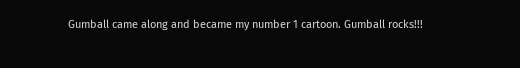Gumball came along and became my number 1 cartoon. Gumball rocks!!!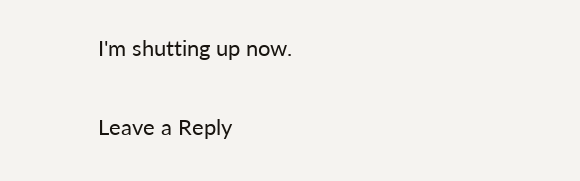I'm shutting up now.

Leave a Reply